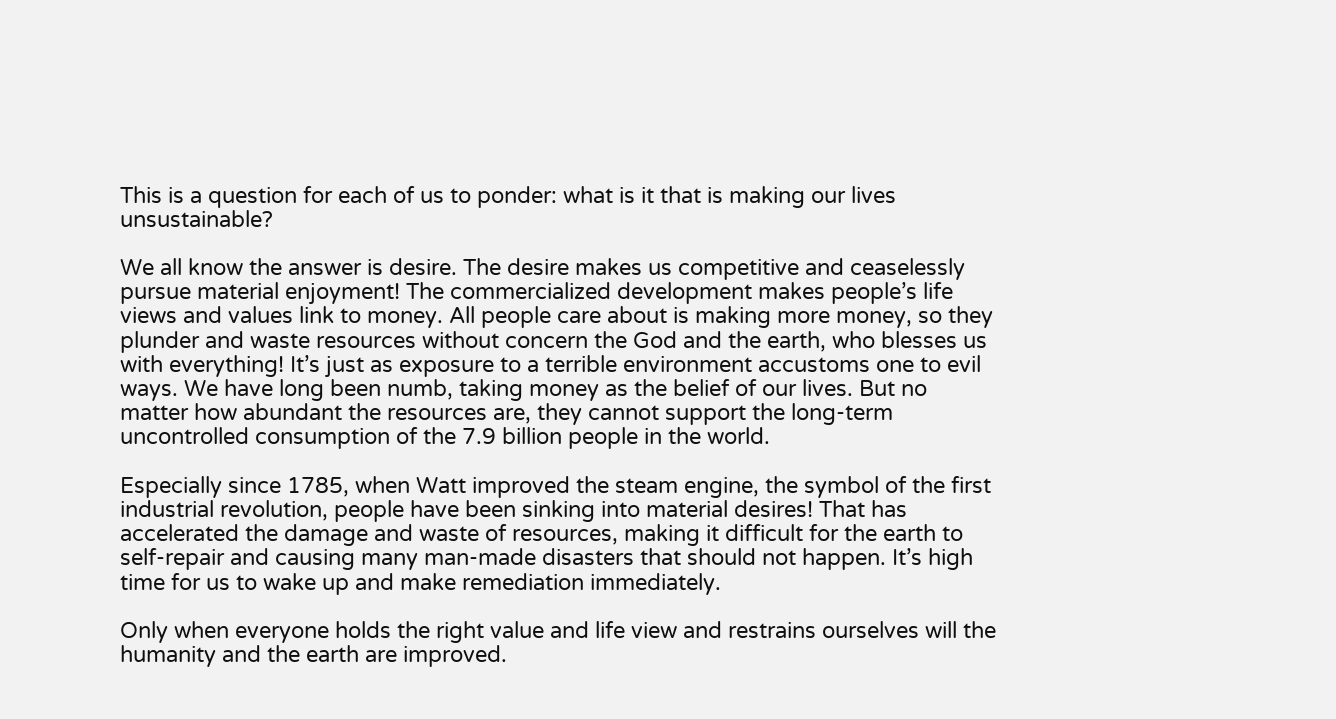This is a question for each of us to ponder: what is it that is making our lives unsustainable?

We all know the answer is desire. The desire makes us competitive and ceaselessly pursue material enjoyment! The commercialized development makes people’s life views and values link to money. All people care about is making more money, so they plunder and waste resources without concern the God and the earth, who blesses us with everything! It’s just as exposure to a terrible environment accustoms one to evil ways. We have long been numb, taking money as the belief of our lives. But no matter how abundant the resources are, they cannot support the long-term uncontrolled consumption of the 7.9 billion people in the world.

Especially since 1785, when Watt improved the steam engine, the symbol of the first industrial revolution, people have been sinking into material desires! That has accelerated the damage and waste of resources, making it difficult for the earth to self-repair and causing many man-made disasters that should not happen. It’s high time for us to wake up and make remediation immediately.

Only when everyone holds the right value and life view and restrains ourselves will the humanity and the earth are improved.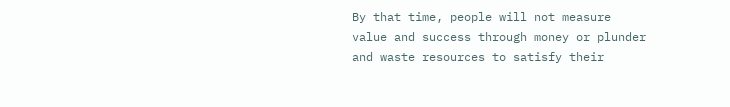By that time, people will not measure value and success through money or plunder and waste resources to satisfy their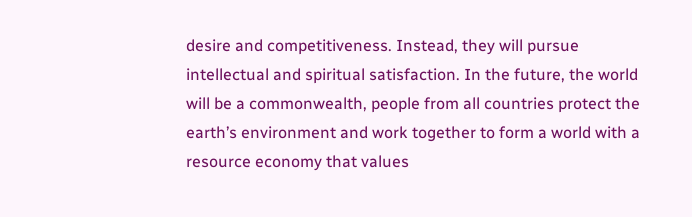desire and competitiveness. Instead, they will pursue intellectual and spiritual satisfaction. In the future, the world will be a commonwealth, people from all countries protect the earth’s environment and work together to form a world with a resource economy that values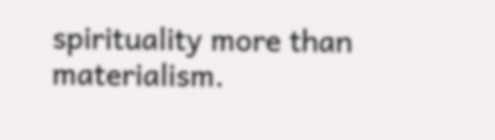spirituality more than materialism.